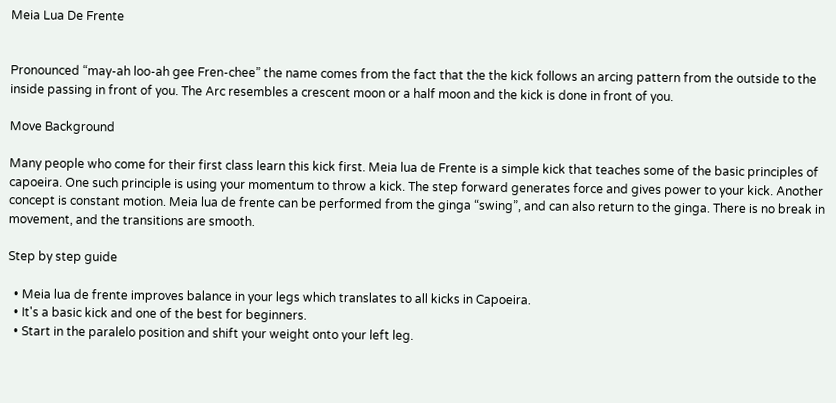Meia Lua De Frente


Pronounced “may-ah loo-ah gee Fren-chee” the name comes from the fact that the the kick follows an arcing pattern from the outside to the inside passing in front of you. The Arc resembles a crescent moon or a half moon and the kick is done in front of you.

Move Background

Many people who come for their first class learn this kick first. Meia lua de Frente is a simple kick that teaches some of the basic principles of capoeira. One such principle is using your momentum to throw a kick. The step forward generates force and gives power to your kick. Another concept is constant motion. Meia lua de frente can be performed from the ginga “swing”, and can also return to the ginga. There is no break in movement, and the transitions are smooth.

Step by step guide

  • Meia lua de frente improves balance in your legs which translates to all kicks in Capoeira.
  • It's a basic kick and one of the best for beginners.
  • Start in the paralelo position and shift your weight onto your left leg.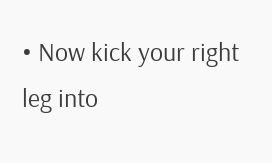• Now kick your right leg into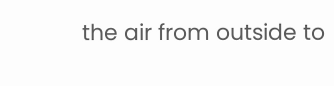the air from outside to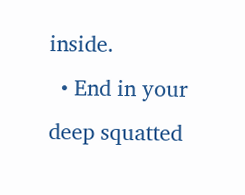inside.
  • End in your deep squatted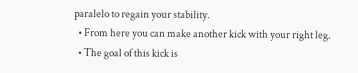paralelo to regain your stability.
  • From here you can make another kick with your right leg.
  • The goal of this kick is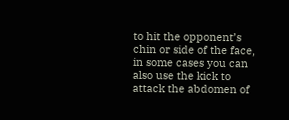to hit the opponent’s chin or side of the face, in some cases you can also use the kick to attack the abdomen of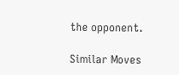the opponent.

Similar Moves